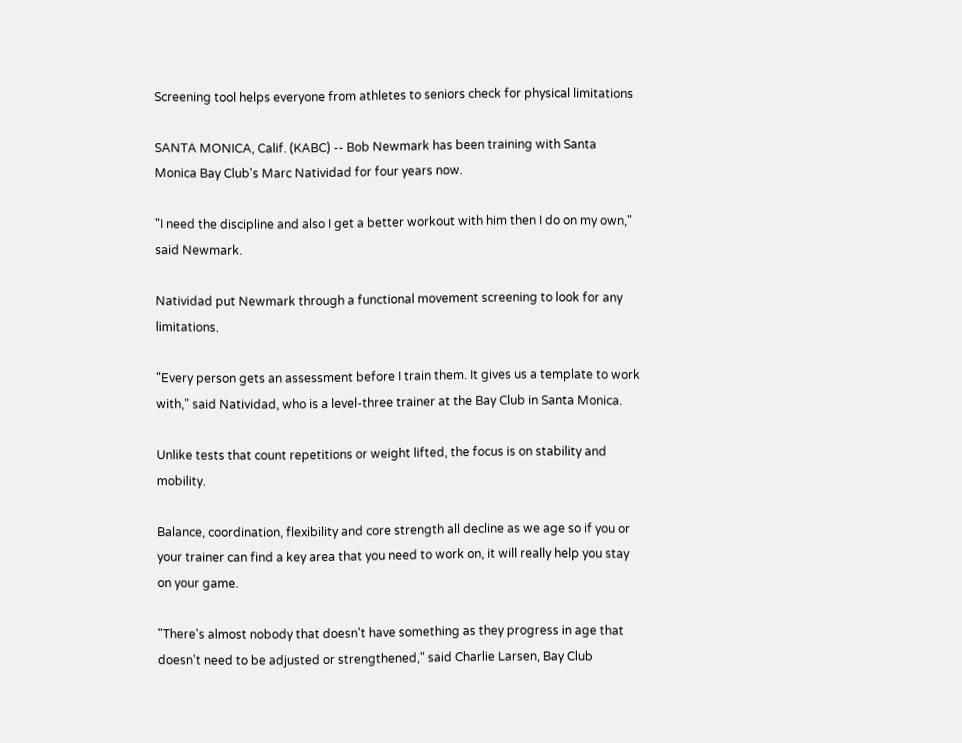Screening tool helps everyone from athletes to seniors check for physical limitations

SANTA MONICA, Calif. (KABC) -- Bob Newmark has been training with Santa Monica Bay Club's Marc Natividad for four years now.

"I need the discipline and also I get a better workout with him then I do on my own," said Newmark.

Natividad put Newmark through a functional movement screening to look for any limitations.

"Every person gets an assessment before I train them. It gives us a template to work with," said Natividad, who is a level-three trainer at the Bay Club in Santa Monica.

Unlike tests that count repetitions or weight lifted, the focus is on stability and mobility.

Balance, coordination, flexibility and core strength all decline as we age so if you or your trainer can find a key area that you need to work on, it will really help you stay on your game.

"There's almost nobody that doesn't have something as they progress in age that doesn't need to be adjusted or strengthened," said Charlie Larsen, Bay Club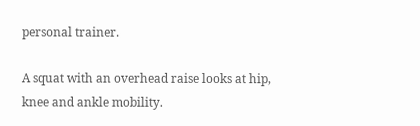personal trainer.

A squat with an overhead raise looks at hip, knee and ankle mobility.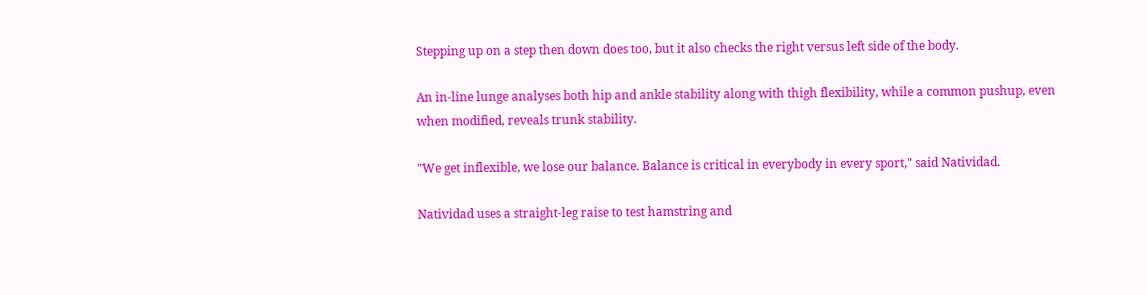Stepping up on a step then down does too, but it also checks the right versus left side of the body.

An in-line lunge analyses both hip and ankle stability along with thigh flexibility, while a common pushup, even when modified, reveals trunk stability.

"We get inflexible, we lose our balance. Balance is critical in everybody in every sport," said Natividad.

Natividad uses a straight-leg raise to test hamstring and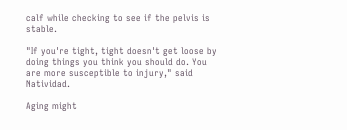calf while checking to see if the pelvis is stable.

"If you're tight, tight doesn't get loose by doing things you think you should do. You are more susceptible to injury," said Natividad.

Aging might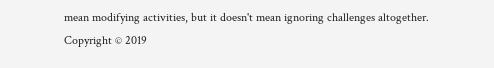mean modifying activities, but it doesn't mean ignoring challenges altogether.
Copyright © 2019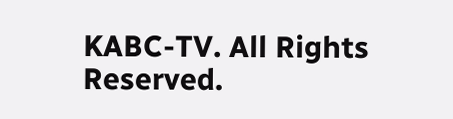KABC-TV. All Rights Reserved.